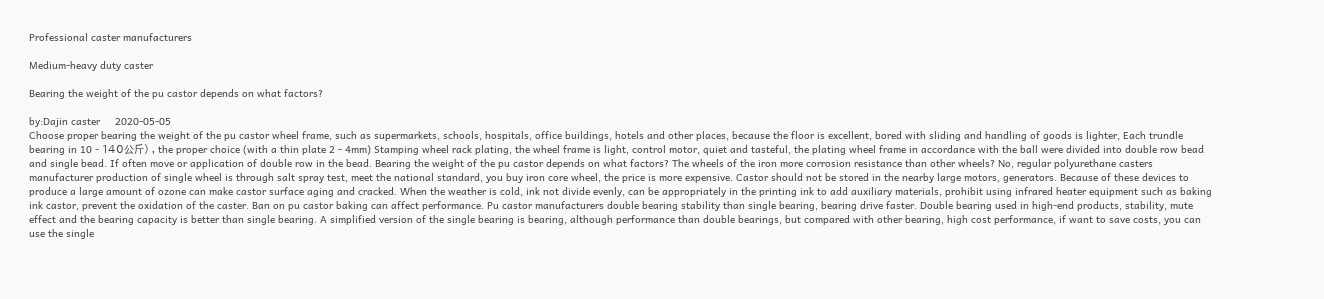Professional caster manufacturers

Medium-heavy duty caster

Bearing the weight of the pu castor depends on what factors?

by:Dajin caster     2020-05-05
Choose proper bearing the weight of the pu castor wheel frame, such as supermarkets, schools, hospitals, office buildings, hotels and other places, because the floor is excellent, bored with sliding and handling of goods is lighter, Each trundle bearing in 10 - 140公斤) , the proper choice (with a thin plate 2 - 4mm) Stamping wheel rack plating, the wheel frame is light, control motor, quiet and tasteful, the plating wheel frame in accordance with the ball were divided into double row bead and single bead. If often move or application of double row in the bead. Bearing the weight of the pu castor depends on what factors? The wheels of the iron more corrosion resistance than other wheels? No, regular polyurethane casters manufacturer production of single wheel is through salt spray test, meet the national standard, you buy iron core wheel, the price is more expensive. Castor should not be stored in the nearby large motors, generators. Because of these devices to produce a large amount of ozone can make castor surface aging and cracked. When the weather is cold, ink not divide evenly, can be appropriately in the printing ink to add auxiliary materials, prohibit using infrared heater equipment such as baking ink castor, prevent the oxidation of the caster. Ban on pu castor baking can affect performance. Pu castor manufacturers double bearing stability than single bearing, bearing drive faster. Double bearing used in high-end products, stability, mute effect and the bearing capacity is better than single bearing. A simplified version of the single bearing is bearing, although performance than double bearings, but compared with other bearing, high cost performance, if want to save costs, you can use the single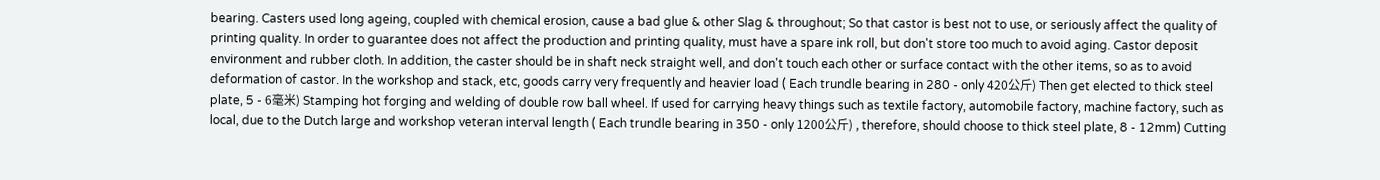bearing. Casters used long ageing, coupled with chemical erosion, cause a bad glue & other Slag & throughout; So that castor is best not to use, or seriously affect the quality of printing quality. In order to guarantee does not affect the production and printing quality, must have a spare ink roll, but don't store too much to avoid aging. Castor deposit environment and rubber cloth. In addition, the caster should be in shaft neck straight well, and don't touch each other or surface contact with the other items, so as to avoid deformation of castor. In the workshop and stack, etc, goods carry very frequently and heavier load ( Each trundle bearing in 280 - only 420公斤) Then get elected to thick steel plate, 5 - 6毫米) Stamping hot forging and welding of double row ball wheel. If used for carrying heavy things such as textile factory, automobile factory, machine factory, such as local, due to the Dutch large and workshop veteran interval length ( Each trundle bearing in 350 - only 1200公斤) , therefore, should choose to thick steel plate, 8 - 12mm) Cutting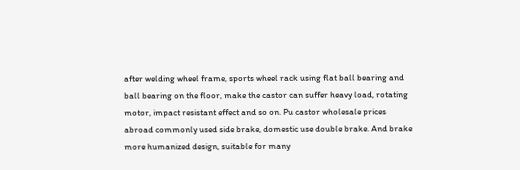after welding wheel frame, sports wheel rack using flat ball bearing and ball bearing on the floor, make the castor can suffer heavy load, rotating motor, impact resistant effect and so on. Pu castor wholesale prices abroad commonly used side brake, domestic use double brake. And brake more humanized design, suitable for many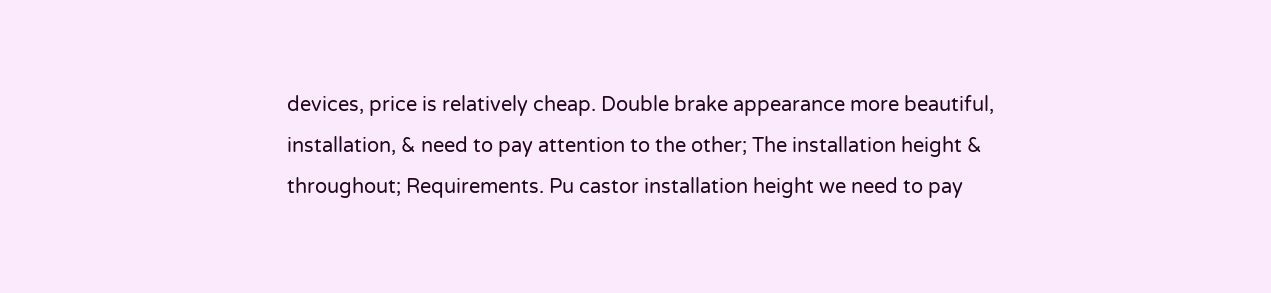devices, price is relatively cheap. Double brake appearance more beautiful, installation, & need to pay attention to the other; The installation height & throughout; Requirements. Pu castor installation height we need to pay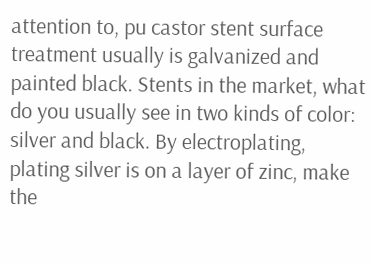attention to, pu castor stent surface treatment usually is galvanized and painted black. Stents in the market, what do you usually see in two kinds of color: silver and black. By electroplating, plating silver is on a layer of zinc, make the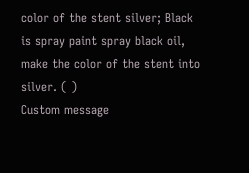color of the stent silver; Black is spray paint spray black oil, make the color of the stent into silver. ( )
Custom message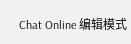Chat Online 编辑模式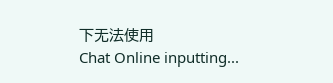下无法使用
Chat Online inputting...